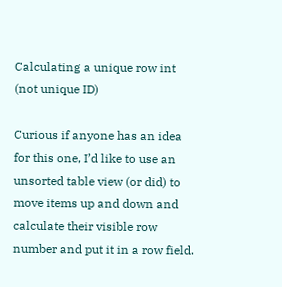Calculating a unique row int (not unique ID)

Curious if anyone has an idea for this one, I’d like to use an unsorted table view (or did) to move items up and down and calculate their visible row number and put it in a row field.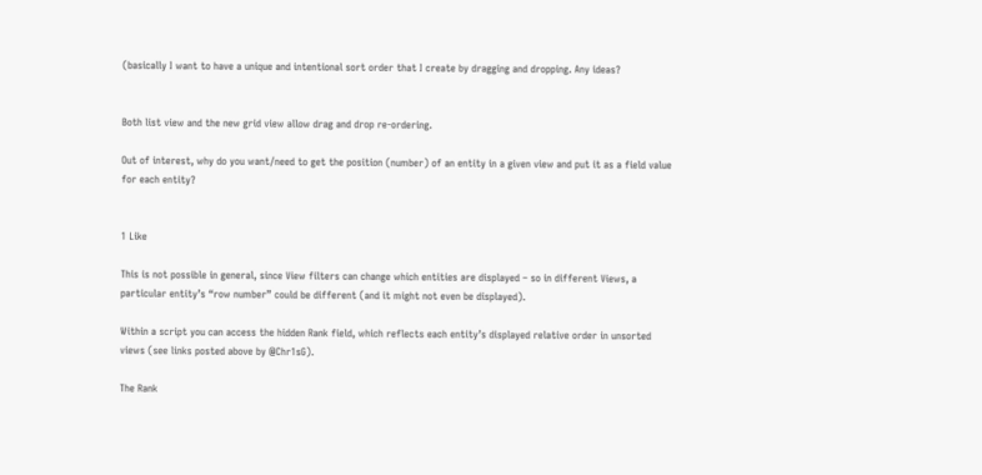(basically I want to have a unique and intentional sort order that I create by dragging and dropping. Any ideas?


Both list view and the new grid view allow drag and drop re-ordering.

Out of interest, why do you want/need to get the position (number) of an entity in a given view and put it as a field value for each entity?


1 Like

This is not possible in general, since View filters can change which entities are displayed – so in different Views, a particular entity’s “row number” could be different (and it might not even be displayed).

Within a script you can access the hidden Rank field, which reflects each entity’s displayed relative order in unsorted views (see links posted above by @Chr1sG).

The Rank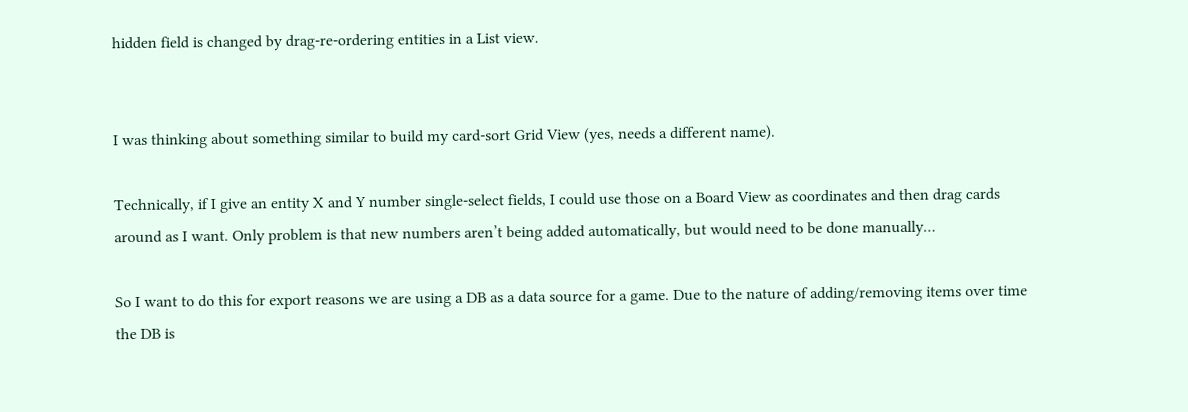hidden field is changed by drag-re-ordering entities in a List view.


I was thinking about something similar to build my card-sort Grid View (yes, needs a different name).

Technically, if I give an entity X and Y number single-select fields, I could use those on a Board View as coordinates and then drag cards around as I want. Only problem is that new numbers aren’t being added automatically, but would need to be done manually…

So I want to do this for export reasons we are using a DB as a data source for a game. Due to the nature of adding/removing items over time the DB is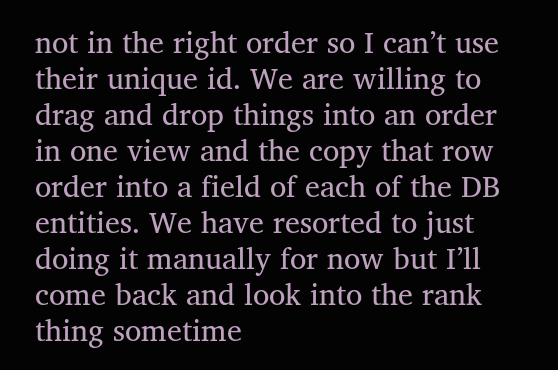not in the right order so I can’t use their unique id. We are willing to drag and drop things into an order in one view and the copy that row order into a field of each of the DB entities. We have resorted to just doing it manually for now but I’ll come back and look into the rank thing sometime